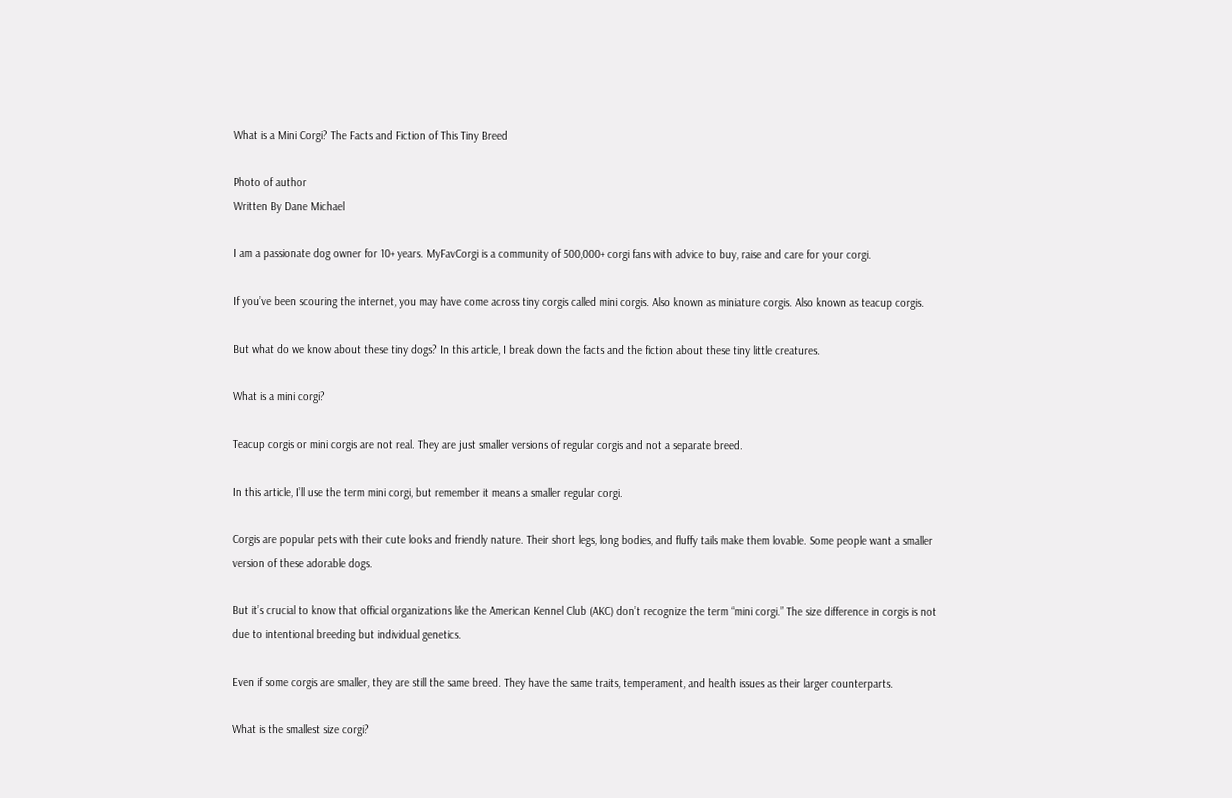What is a Mini Corgi? The Facts and Fiction of This Tiny Breed

Photo of author
Written By Dane Michael

I am a passionate dog owner for 10+ years. MyFavCorgi is a community of 500,000+ corgi fans with advice to buy, raise and care for your corgi.

If you’ve been scouring the internet, you may have come across tiny corgis called mini corgis. Also known as miniature corgis. Also known as teacup corgis.

But what do we know about these tiny dogs? In this article, I break down the facts and the fiction about these tiny little creatures.

What is a mini corgi?

Teacup corgis or mini corgis are not real. They are just smaller versions of regular corgis and not a separate breed.

In this article, I’ll use the term mini corgi, but remember it means a smaller regular corgi.

Corgis are popular pets with their cute looks and friendly nature. Their short legs, long bodies, and fluffy tails make them lovable. Some people want a smaller version of these adorable dogs.

But it’s crucial to know that official organizations like the American Kennel Club (AKC) don’t recognize the term “mini corgi.” The size difference in corgis is not due to intentional breeding but individual genetics.

Even if some corgis are smaller, they are still the same breed. They have the same traits, temperament, and health issues as their larger counterparts.

What is the smallest size corgi?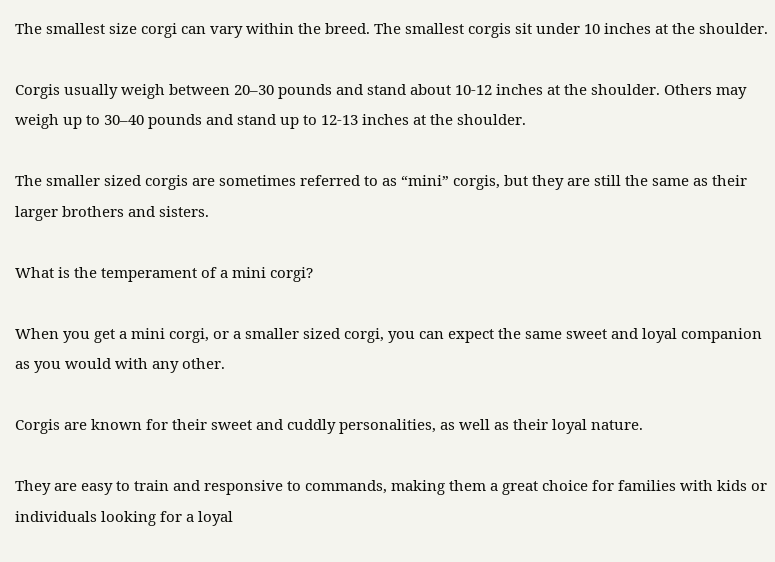The smallest size corgi can vary within the breed. The smallest corgis sit under 10 inches at the shoulder.

Corgis usually weigh between 20–30 pounds and stand about 10-12 inches at the shoulder. Others may weigh up to 30–40 pounds and stand up to 12-13 inches at the shoulder.

The smaller sized corgis are sometimes referred to as “mini” corgis, but they are still the same as their larger brothers and sisters.

What is the temperament of a mini corgi?

When you get a mini corgi, or a smaller sized corgi, you can expect the same sweet and loyal companion as you would with any other.

Corgis are known for their sweet and cuddly personalities, as well as their loyal nature.

They are easy to train and responsive to commands, making them a great choice for families with kids or individuals looking for a loyal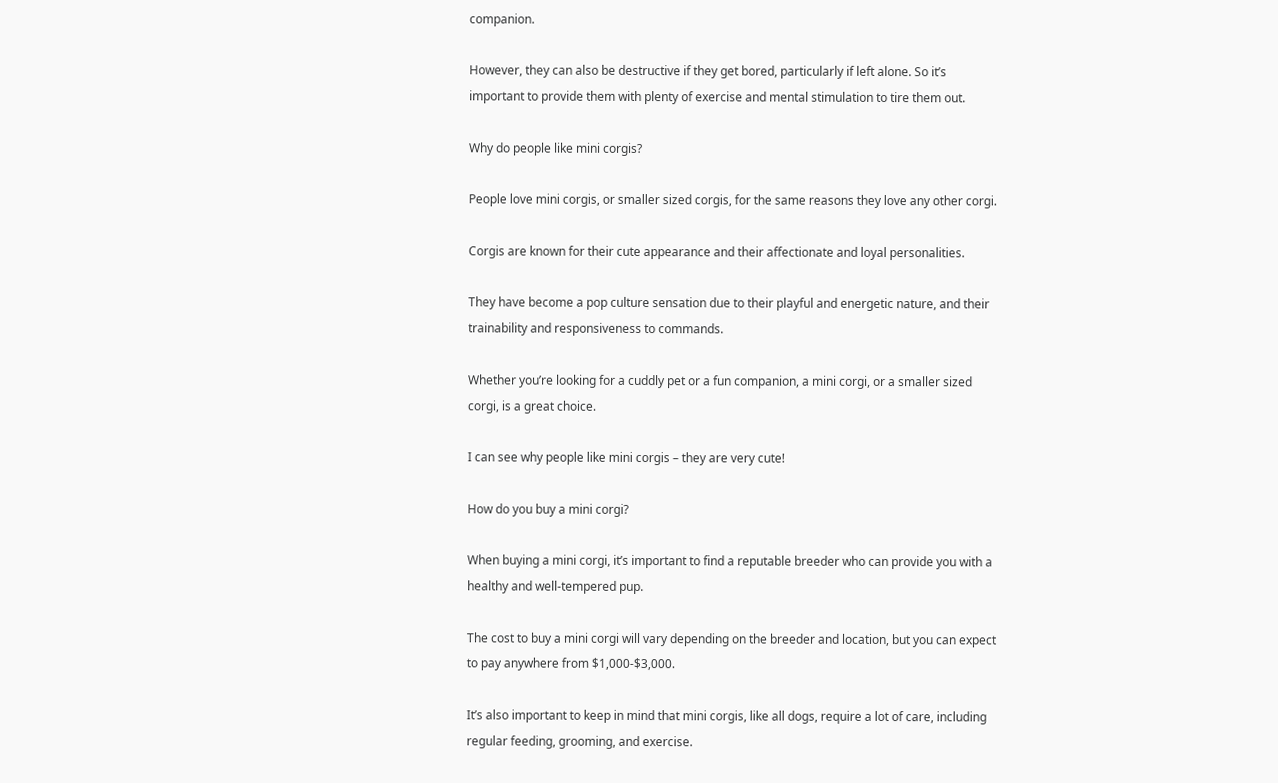companion.

However, they can also be destructive if they get bored, particularly if left alone. So it’s important to provide them with plenty of exercise and mental stimulation to tire them out.

Why do people like mini corgis?

People love mini corgis, or smaller sized corgis, for the same reasons they love any other corgi.

Corgis are known for their cute appearance and their affectionate and loyal personalities.

They have become a pop culture sensation due to their playful and energetic nature, and their trainability and responsiveness to commands.

Whether you’re looking for a cuddly pet or a fun companion, a mini corgi, or a smaller sized corgi, is a great choice.

I can see why people like mini corgis – they are very cute!

How do you buy a mini corgi?

When buying a mini corgi, it’s important to find a reputable breeder who can provide you with a healthy and well-tempered pup.

The cost to buy a mini corgi will vary depending on the breeder and location, but you can expect to pay anywhere from $1,000-$3,000.

It’s also important to keep in mind that mini corgis, like all dogs, require a lot of care, including regular feeding, grooming, and exercise.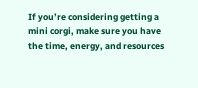If you’re considering getting a mini corgi, make sure you have the time, energy, and resources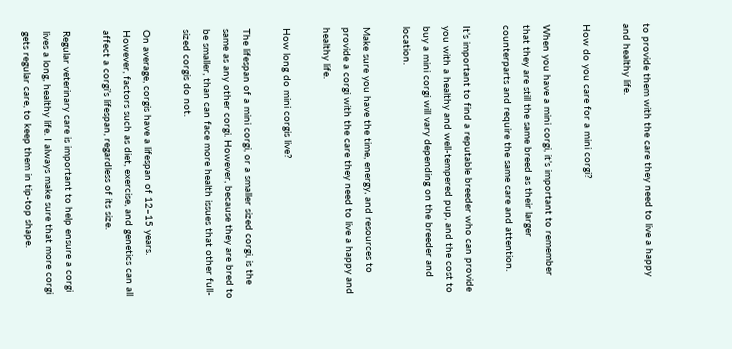to provide them with the care they need to live a happy and healthy life.

How do you care for a mini corgi?

When you have a mini corgi, it’s important to remember that they are still the same breed as their larger counterparts and require the same care and attention.

It’s important to find a reputable breeder who can provide you with a healthy and well-tempered pup, and the cost to buy a mini corgi will vary depending on the breeder and location.

Make sure you have the time, energy, and resources to provide a corgi with the care they need to live a happy and healthy life.

How long do mini corgis live?

The lifespan of a mini corgi, or a smaller sized corgi, is the same as any other corgi. However, because they are bred to be smaller, than can face more health issues that other full-sized corgis do not.

On average, corgis have a lifespan of 12–15 years. However, factors such as diet, exercise, and genetics can all affect a corgi’s lifespan, regardless of its size.

Regular veterinary care is important to help ensure a corgi lives a long, healthy life. I always make sure that more corgi gets regular care, to keep them in tip-top shape.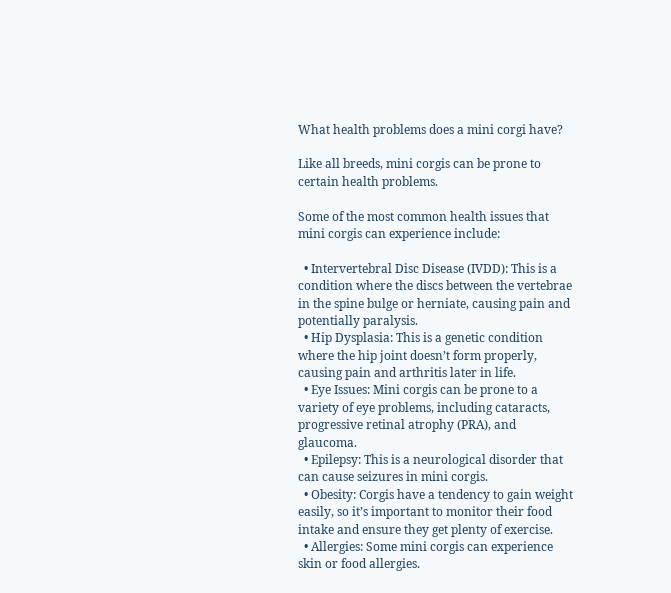What health problems does a mini corgi have?

Like all breeds, mini corgis can be prone to certain health problems.

Some of the most common health issues that mini corgis can experience include:

  • Intervertebral Disc Disease (IVDD): This is a condition where the discs between the vertebrae in the spine bulge or herniate, causing pain and potentially paralysis.
  • Hip Dysplasia: This is a genetic condition where the hip joint doesn’t form properly, causing pain and arthritis later in life.
  • Eye Issues: Mini corgis can be prone to a variety of eye problems, including cataracts, progressive retinal atrophy (PRA), and glaucoma.
  • Epilepsy: This is a neurological disorder that can cause seizures in mini corgis.
  • Obesity: Corgis have a tendency to gain weight easily, so it’s important to monitor their food intake and ensure they get plenty of exercise.
  • Allergies: Some mini corgis can experience skin or food allergies.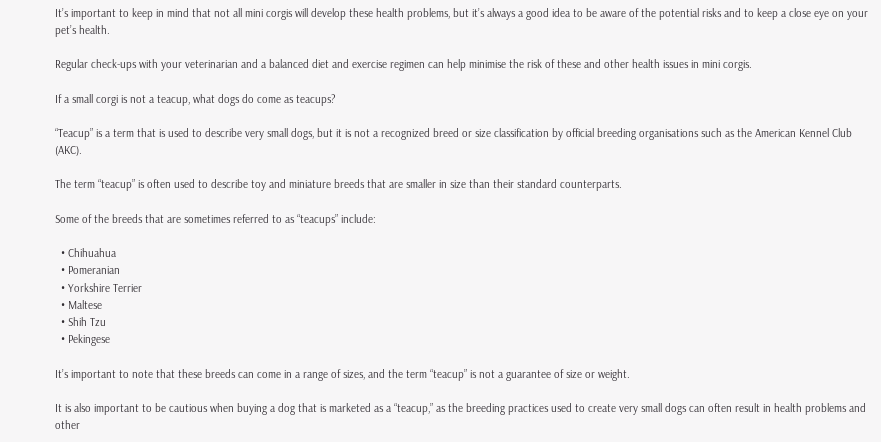It’s important to keep in mind that not all mini corgis will develop these health problems, but it’s always a good idea to be aware of the potential risks and to keep a close eye on your pet’s health.

Regular check-ups with your veterinarian and a balanced diet and exercise regimen can help minimise the risk of these and other health issues in mini corgis.

If a small corgi is not a teacup, what dogs do come as teacups?

“Teacup” is a term that is used to describe very small dogs, but it is not a recognized breed or size classification by official breeding organisations such as the American Kennel Club (AKC).

The term “teacup” is often used to describe toy and miniature breeds that are smaller in size than their standard counterparts.

Some of the breeds that are sometimes referred to as “teacups” include:

  • Chihuahua
  • Pomeranian
  • Yorkshire Terrier
  • Maltese
  • Shih Tzu
  • Pekingese

It’s important to note that these breeds can come in a range of sizes, and the term “teacup” is not a guarantee of size or weight.

It is also important to be cautious when buying a dog that is marketed as a “teacup,” as the breeding practices used to create very small dogs can often result in health problems and other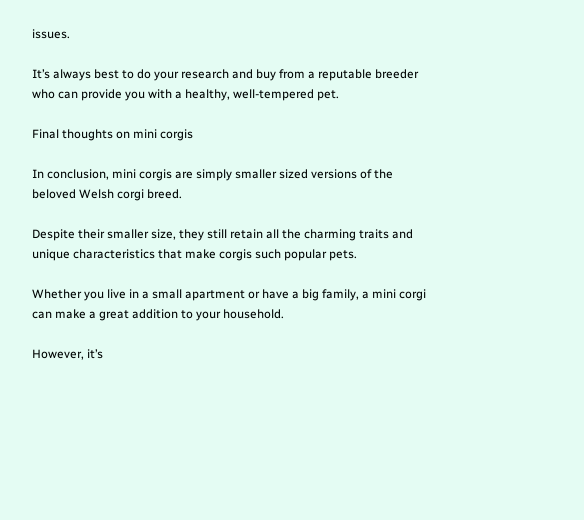issues.

It’s always best to do your research and buy from a reputable breeder who can provide you with a healthy, well-tempered pet.

Final thoughts on mini corgis

In conclusion, mini corgis are simply smaller sized versions of the beloved Welsh corgi breed.

Despite their smaller size, they still retain all the charming traits and unique characteristics that make corgis such popular pets.

Whether you live in a small apartment or have a big family, a mini corgi can make a great addition to your household.

However, it’s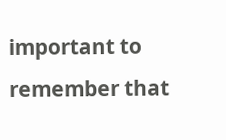important to remember that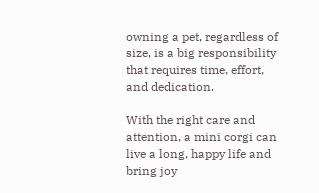owning a pet, regardless of size, is a big responsibility that requires time, effort, and dedication.

With the right care and attention, a mini corgi can live a long, happy life and bring joy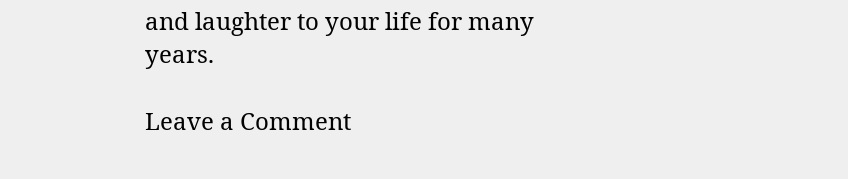and laughter to your life for many years.

Leave a Comment